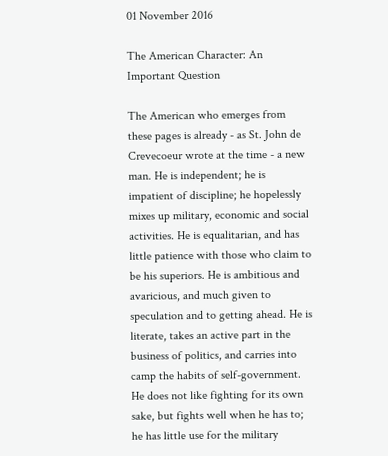01 November 2016

The American Character: An Important Question

The American who emerges from these pages is already - as St. John de Crevecoeur wrote at the time - a new man. He is independent; he is impatient of discipline; he hopelessly mixes up military, economic and social activities. He is equalitarian, and has little patience with those who claim to be his superiors. He is ambitious and avaricious, and much given to speculation and to getting ahead. He is literate, takes an active part in the business of politics, and carries into camp the habits of self-government. He does not like fighting for its own sake, but fights well when he has to; he has little use for the military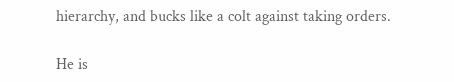hierarchy, and bucks like a colt against taking orders.

He is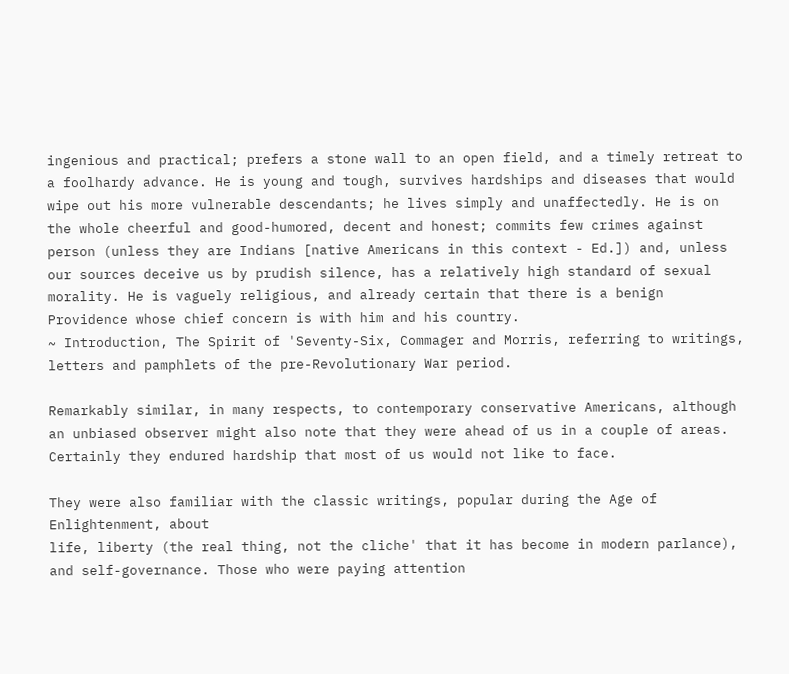ingenious and practical; prefers a stone wall to an open field, and a timely retreat to a foolhardy advance. He is young and tough, survives hardships and diseases that would wipe out his more vulnerable descendants; he lives simply and unaffectedly. He is on the whole cheerful and good-humored, decent and honest; commits few crimes against person (unless they are Indians [native Americans in this context - Ed.]) and, unless our sources deceive us by prudish silence, has a relatively high standard of sexual morality. He is vaguely religious, and already certain that there is a benign Providence whose chief concern is with him and his country.
~ Introduction, The Spirit of 'Seventy-Six, Commager and Morris, referring to writings, letters and pamphlets of the pre-Revolutionary War period.

Remarkably similar, in many respects, to contemporary conservative Americans, although an unbiased observer might also note that they were ahead of us in a couple of areas. Certainly they endured hardship that most of us would not like to face.

They were also familiar with the classic writings, popular during the Age of Enlightenment, about
life, liberty (the real thing, not the cliche' that it has become in modern parlance), and self-governance. Those who were paying attention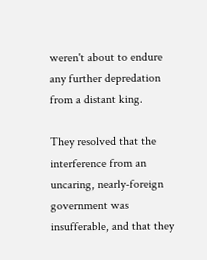weren't about to endure any further depredation from a distant king.

They resolved that the interference from an uncaring, nearly-foreign government was insufferable, and that they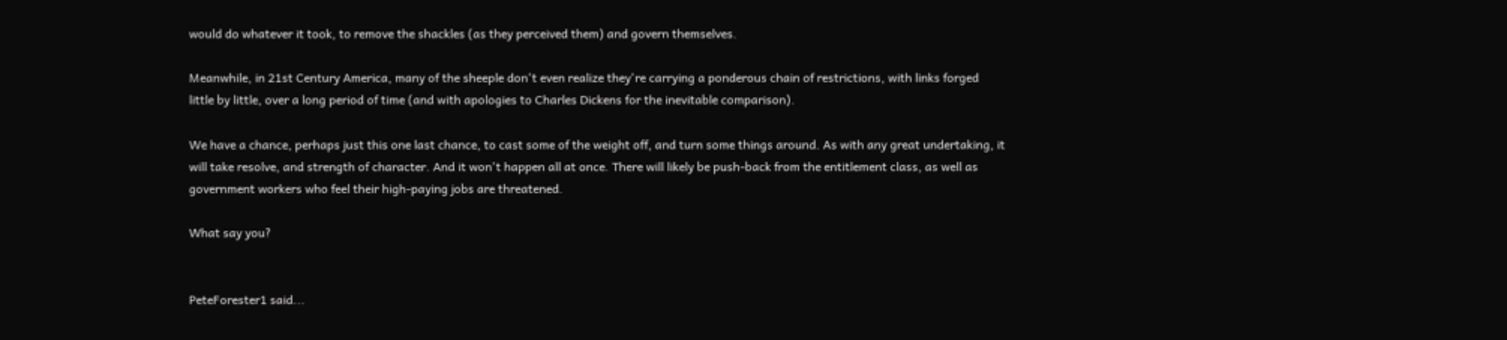would do whatever it took, to remove the shackles (as they perceived them) and govern themselves.

Meanwhile, in 21st Century America, many of the sheeple don't even realize they're carrying a ponderous chain of restrictions, with links forged little by little, over a long period of time (and with apologies to Charles Dickens for the inevitable comparison).

We have a chance, perhaps just this one last chance, to cast some of the weight off, and turn some things around. As with any great undertaking, it will take resolve, and strength of character. And it won't happen all at once. There will likely be push-back from the entitlement class, as well as government workers who feel their high-paying jobs are threatened.

What say you?


PeteForester1 said...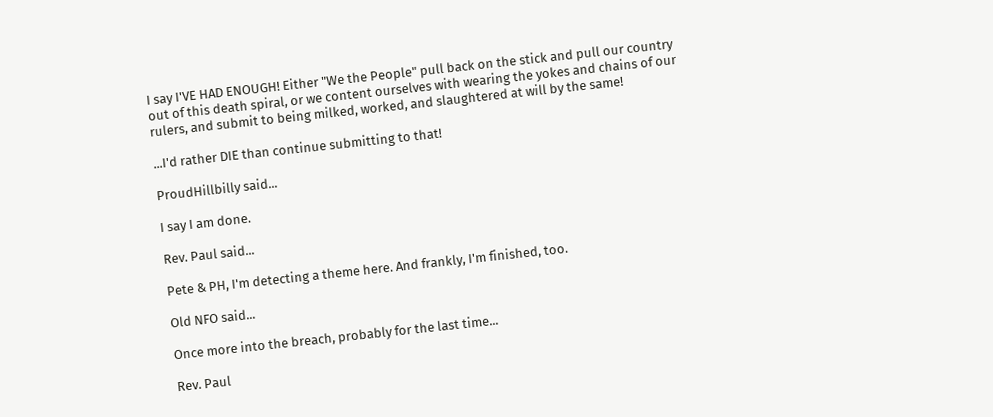I say I'VE HAD ENOUGH! Either "We the People" pull back on the stick and pull our country out of this death spiral, or we content ourselves with wearing the yokes and chains of our rulers, and submit to being milked, worked, and slaughtered at will by the same!

...I'd rather DIE than continue submitting to that!

ProudHillbilly said...

I say I am done.

Rev. Paul said...

Pete & PH, I'm detecting a theme here. And frankly, I'm finished, too.

Old NFO said...

Once more into the breach, probably for the last time...

Rev. Paul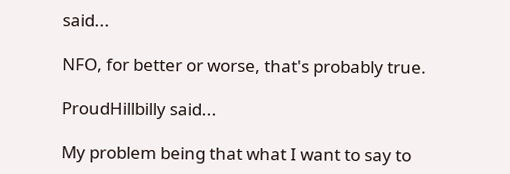said...

NFO, for better or worse, that's probably true.

ProudHillbilly said...

My problem being that what I want to say to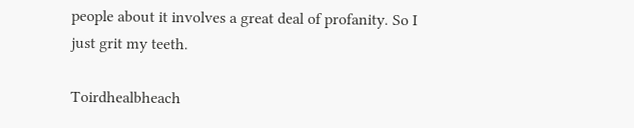people about it involves a great deal of profanity. So I just grit my teeth.

Toirdhealbheach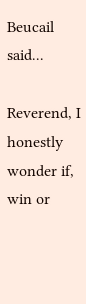Beucail said...

Reverend, I honestly wonder if, win or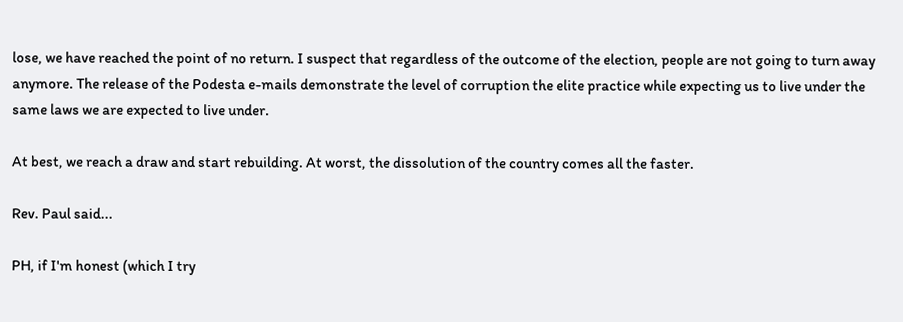lose, we have reached the point of no return. I suspect that regardless of the outcome of the election, people are not going to turn away anymore. The release of the Podesta e-mails demonstrate the level of corruption the elite practice while expecting us to live under the same laws we are expected to live under.

At best, we reach a draw and start rebuilding. At worst, the dissolution of the country comes all the faster.

Rev. Paul said...

PH, if I'm honest (which I try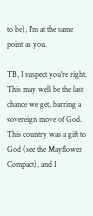to be), I'm at the same point as you.

TB, I suspect you're right. This may well be the last chance we get, barring a sovereign move of God. This country was a gift to God (see the Mayflower Compact), and I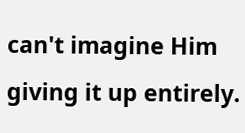can't imagine Him giving it up entirely.